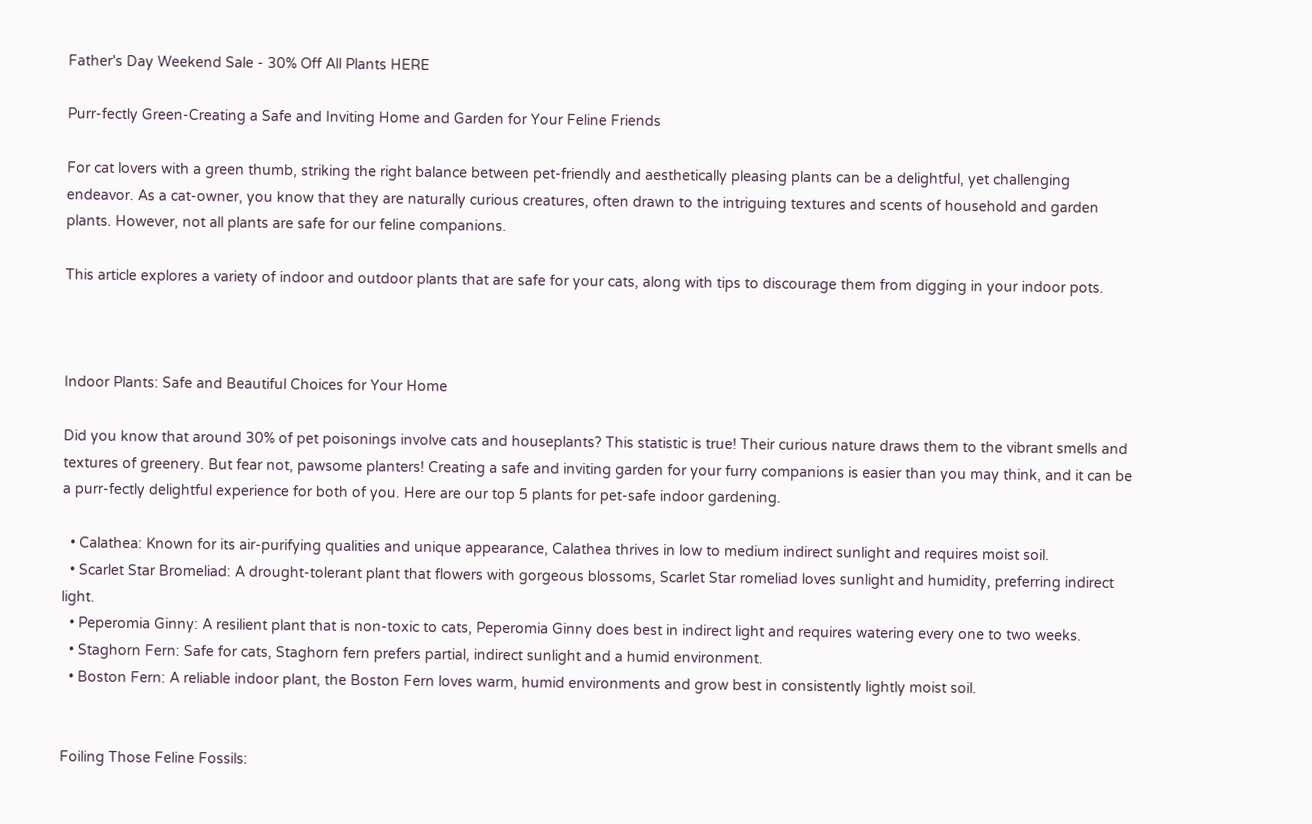Father's Day Weekend Sale - 30% Off All Plants HERE

Purr-fectly Green-Creating a Safe and Inviting Home and Garden for Your Feline Friends

For cat lovers with a green thumb, striking the right balance between pet-friendly and aesthetically pleasing plants can be a delightful, yet challenging endeavor. As a cat-owner, you know that they are naturally curious creatures, often drawn to the intriguing textures and scents of household and garden plants. However, not all plants are safe for our feline companions.

This article explores a variety of indoor and outdoor plants that are safe for your cats, along with tips to discourage them from digging in your indoor pots.



Indoor Plants: Safe and Beautiful Choices for Your Home

Did you know that around 30% of pet poisonings involve cats and houseplants? This statistic is true! Their curious nature draws them to the vibrant smells and textures of greenery. But fear not, pawsome planters! Creating a safe and inviting garden for your furry companions is easier than you may think, and it can be a purr-fectly delightful experience for both of you. Here are our top 5 plants for pet-safe indoor gardening.

  • Calathea: Known for its air-purifying qualities and unique appearance, Calathea thrives in low to medium indirect sunlight and requires moist soil.
  • Scarlet Star Bromeliad: A drought-tolerant plant that flowers with gorgeous blossoms, Scarlet Star romeliad loves sunlight and humidity, preferring indirect light.
  • Peperomia Ginny: A resilient plant that is non-toxic to cats, Peperomia Ginny does best in indirect light and requires watering every one to two weeks.
  • Staghorn Fern: Safe for cats, Staghorn fern prefers partial, indirect sunlight and a humid environment.
  • Boston Fern: A reliable indoor plant, the Boston Fern loves warm, humid environments and grow best in consistently lightly moist soil.


Foiling Those Feline Fossils: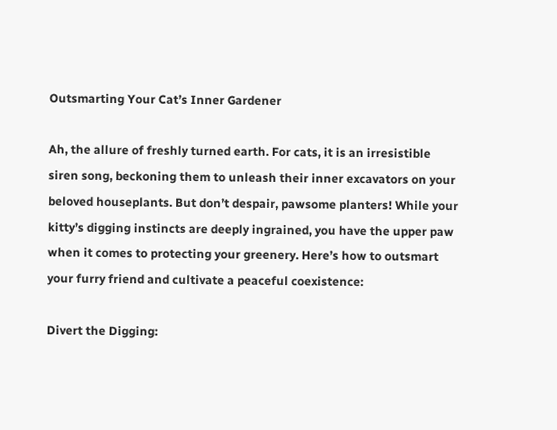Outsmarting Your Cat’s Inner Gardener

Ah, the allure of freshly turned earth. For cats, it is an irresistible siren song, beckoning them to unleash their inner excavators on your beloved houseplants. But don’t despair, pawsome planters! While your kitty’s digging instincts are deeply ingrained, you have the upper paw when it comes to protecting your greenery. Here’s how to outsmart your furry friend and cultivate a peaceful coexistence:

Divert the Digging: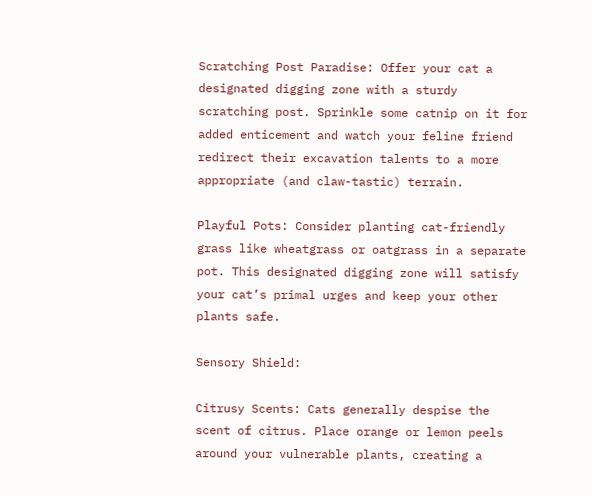Scratching Post Paradise: Offer your cat a designated digging zone with a sturdy scratching post. Sprinkle some catnip on it for added enticement and watch your feline friend redirect their excavation talents to a more  appropriate (and claw-tastic) terrain.

Playful Pots: Consider planting cat-friendly grass like wheatgrass or oatgrass in a separate pot. This designated digging zone will satisfy your cat’s primal urges and keep your other plants safe.

Sensory Shield:

Citrusy Scents: Cats generally despise the scent of citrus. Place orange or lemon peels around your vulnerable plants, creating a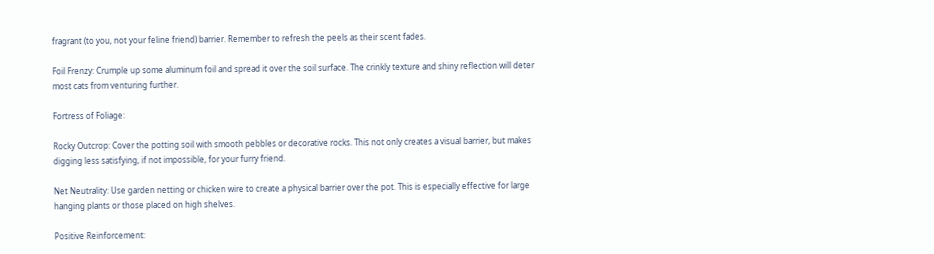fragrant (to you, not your feline friend) barrier. Remember to refresh the peels as their scent fades.

Foil Frenzy: Crumple up some aluminum foil and spread it over the soil surface. The crinkly texture and shiny reflection will deter most cats from venturing further.

Fortress of Foliage:

Rocky Outcrop: Cover the potting soil with smooth pebbles or decorative rocks. This not only creates a visual barrier, but makes digging less satisfying, if not impossible, for your furry friend.

Net Neutrality: Use garden netting or chicken wire to create a physical barrier over the pot. This is especially effective for large hanging plants or those placed on high shelves.

Positive Reinforcement: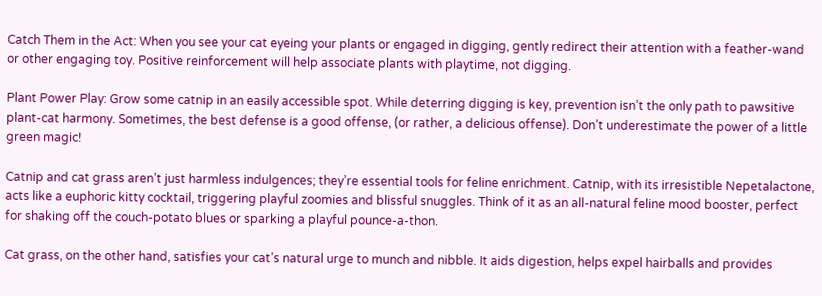Catch Them in the Act: When you see your cat eyeing your plants or engaged in digging, gently redirect their attention with a feather-wand or other engaging toy. Positive reinforcement will help associate plants with playtime, not digging.

Plant Power Play: Grow some catnip in an easily accessible spot. While deterring digging is key, prevention isn’t the only path to pawsitive plant-cat harmony. Sometimes, the best defense is a good offense, (or rather, a delicious offense). Don’t underestimate the power of a little green magic!

Catnip and cat grass aren’t just harmless indulgences; they’re essential tools for feline enrichment. Catnip, with its irresistible Nepetalactone, acts like a euphoric kitty cocktail, triggering playful zoomies and blissful snuggles. Think of it as an all-natural feline mood booster, perfect for shaking off the couch-potato blues or sparking a playful pounce-a-thon.

Cat grass, on the other hand, satisfies your cat’s natural urge to munch and nibble. It aids digestion, helps expel hairballs and provides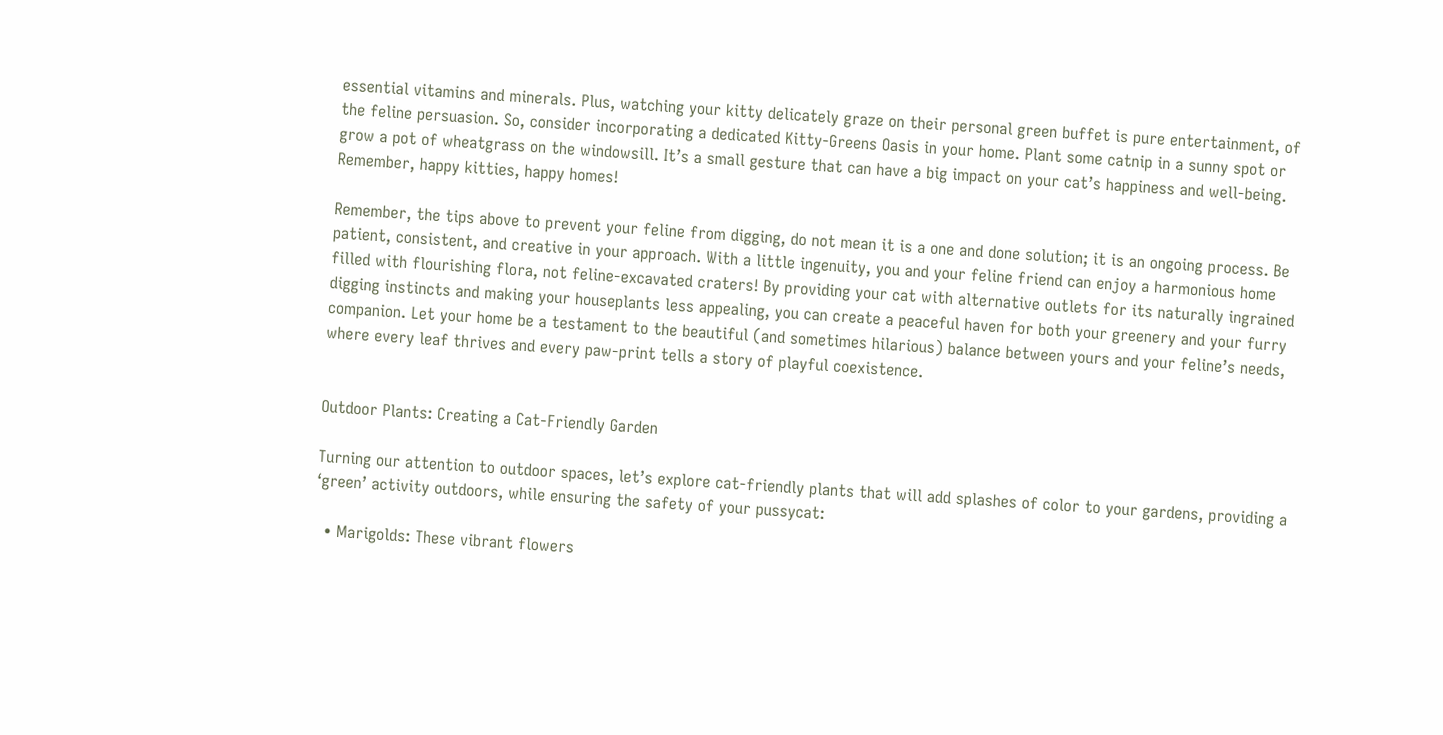essential vitamins and minerals. Plus, watching your kitty delicately graze on their personal green buffet is pure entertainment, of the feline persuasion. So, consider incorporating a dedicated Kitty-Greens Oasis in your home. Plant some catnip in a sunny spot or grow a pot of wheatgrass on the windowsill. It’s a small gesture that can have a big impact on your cat’s happiness and well-being. Remember, happy kitties, happy homes!

Remember, the tips above to prevent your feline from digging, do not mean it is a one and done solution; it is an ongoing process. Be patient, consistent, and creative in your approach. With a little ingenuity, you and your feline friend can enjoy a harmonious home filled with flourishing flora, not feline-excavated craters! By providing your cat with alternative outlets for its naturally ingrained digging instincts and making your houseplants less appealing, you can create a peaceful haven for both your greenery and your furry companion. Let your home be a testament to the beautiful (and sometimes hilarious) balance between yours and your feline’s needs, where every leaf thrives and every paw-print tells a story of playful coexistence.


Outdoor Plants: Creating a Cat-Friendly Garden

Turning our attention to outdoor spaces, let’s explore cat-friendly plants that will add splashes of color to your gardens, providing a ‘green’ activity outdoors, while ensuring the safety of your pussycat:

  • Marigolds: These vibrant flowers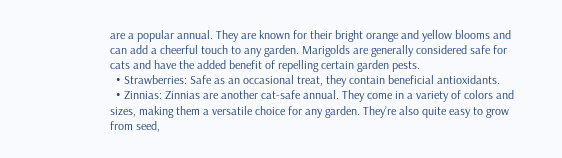are a popular annual. They are known for their bright orange and yellow blooms and can add a cheerful touch to any garden. Marigolds are generally considered safe for cats and have the added benefit of repelling certain garden pests.
  • Strawberries: Safe as an occasional treat, they contain beneficial antioxidants.
  • Zinnias: Zinnias are another cat-safe annual. They come in a variety of colors and sizes, making them a versatile choice for any garden. They’re also quite easy to grow from seed,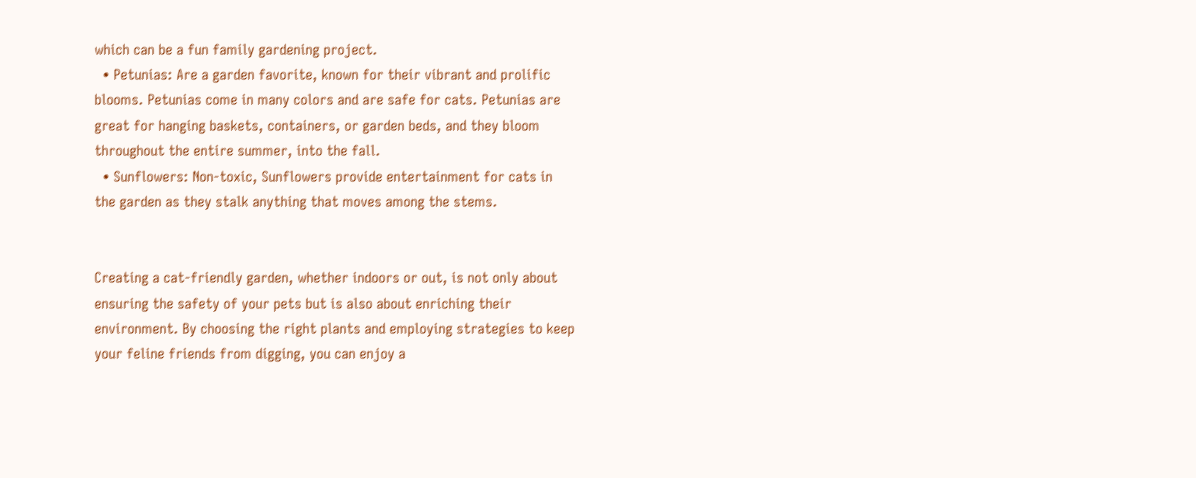which can be a fun family gardening project.
  • Petunias: Are a garden favorite, known for their vibrant and prolific blooms. Petunias come in many colors and are safe for cats. Petunias are great for hanging baskets, containers, or garden beds, and they bloom throughout the entire summer, into the fall.
  • Sunflowers: Non-toxic, Sunflowers provide entertainment for cats in the garden as they stalk anything that moves among the stems.


Creating a cat-friendly garden, whether indoors or out, is not only about ensuring the safety of your pets but is also about enriching their environment. By choosing the right plants and employing strategies to keep your feline friends from digging, you can enjoy a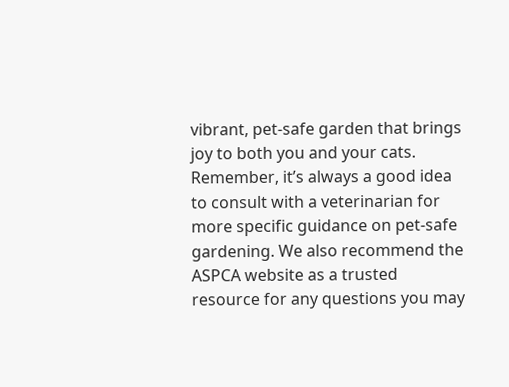vibrant, pet-safe garden that brings joy to both you and your cats. Remember, it’s always a good idea to consult with a veterinarian for more specific guidance on pet-safe gardening. We also recommend the ASPCA website as a trusted resource for any questions you may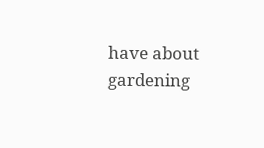have about gardening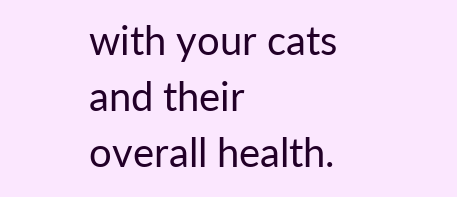with your cats and their overall health.